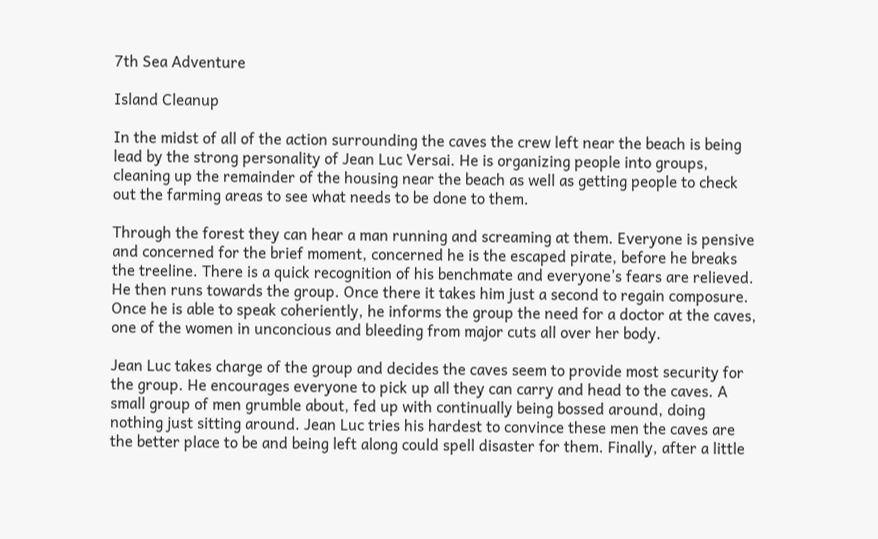7th Sea Adventure

Island Cleanup

In the midst of all of the action surrounding the caves the crew left near the beach is being lead by the strong personality of Jean Luc Versai. He is organizing people into groups, cleaning up the remainder of the housing near the beach as well as getting people to check out the farming areas to see what needs to be done to them.

Through the forest they can hear a man running and screaming at them. Everyone is pensive and concerned for the brief moment, concerned he is the escaped pirate, before he breaks the treeline. There is a quick recognition of his benchmate and everyone’s fears are relieved. He then runs towards the group. Once there it takes him just a second to regain composure. Once he is able to speak coheriently, he informs the group the need for a doctor at the caves, one of the women in unconcious and bleeding from major cuts all over her body.

Jean Luc takes charge of the group and decides the caves seem to provide most security for the group. He encourages everyone to pick up all they can carry and head to the caves. A small group of men grumble about, fed up with continually being bossed around, doing nothing just sitting around. Jean Luc tries his hardest to convince these men the caves are the better place to be and being left along could spell disaster for them. Finally, after a little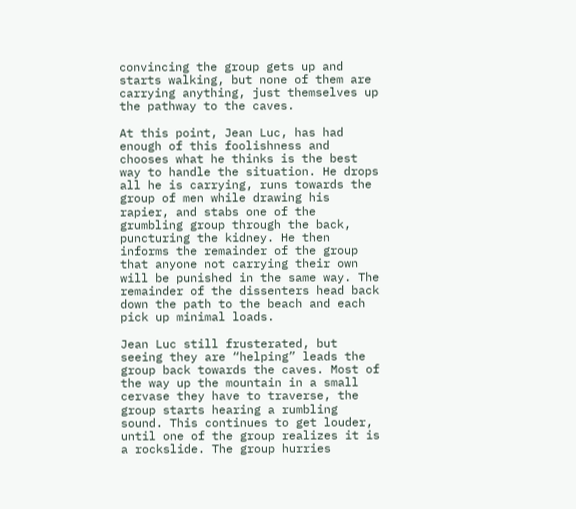convincing the group gets up and starts walking, but none of them are carrying anything, just themselves up the pathway to the caves.

At this point, Jean Luc, has had enough of this foolishness and chooses what he thinks is the best way to handle the situation. He drops all he is carrying, runs towards the group of men while drawing his rapier, and stabs one of the grumbling group through the back, puncturing the kidney. He then informs the remainder of the group that anyone not carrying their own will be punished in the same way. The remainder of the dissenters head back down the path to the beach and each pick up minimal loads.

Jean Luc still frusterated, but seeing they are “helping” leads the group back towards the caves. Most of the way up the mountain in a small cervase they have to traverse, the group starts hearing a rumbling sound. This continues to get louder, until one of the group realizes it is a rockslide. The group hurries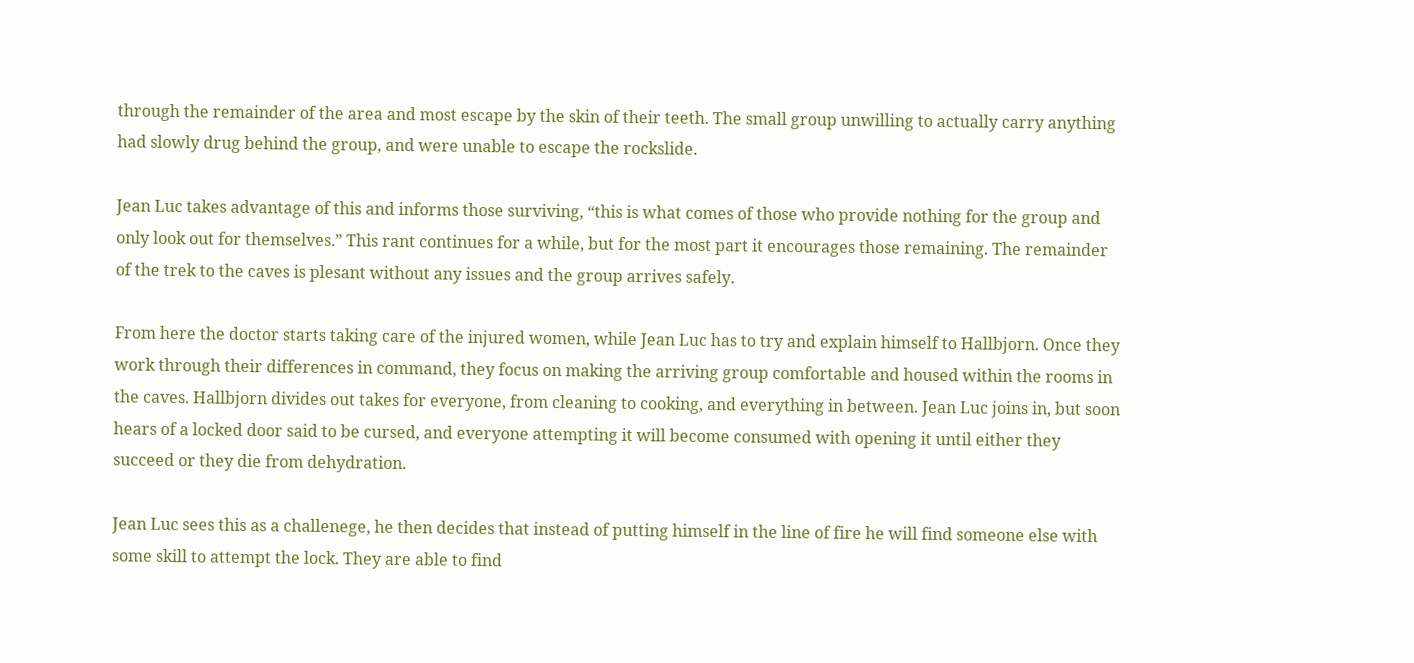through the remainder of the area and most escape by the skin of their teeth. The small group unwilling to actually carry anything had slowly drug behind the group, and were unable to escape the rockslide.

Jean Luc takes advantage of this and informs those surviving, “this is what comes of those who provide nothing for the group and only look out for themselves.” This rant continues for a while, but for the most part it encourages those remaining. The remainder of the trek to the caves is plesant without any issues and the group arrives safely.

From here the doctor starts taking care of the injured women, while Jean Luc has to try and explain himself to Hallbjorn. Once they work through their differences in command, they focus on making the arriving group comfortable and housed within the rooms in the caves. Hallbjorn divides out takes for everyone, from cleaning to cooking, and everything in between. Jean Luc joins in, but soon hears of a locked door said to be cursed, and everyone attempting it will become consumed with opening it until either they succeed or they die from dehydration.

Jean Luc sees this as a challenege, he then decides that instead of putting himself in the line of fire he will find someone else with some skill to attempt the lock. They are able to find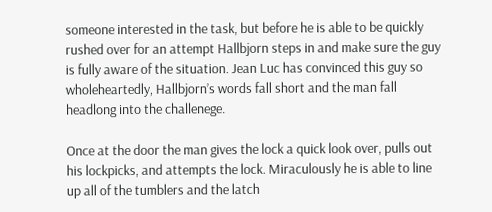someone interested in the task, but before he is able to be quickly rushed over for an attempt Hallbjorn steps in and make sure the guy is fully aware of the situation. Jean Luc has convinced this guy so wholeheartedly, Hallbjorn’s words fall short and the man fall headlong into the challenege.

Once at the door the man gives the lock a quick look over, pulls out his lockpicks, and attempts the lock. Miraculously he is able to line up all of the tumblers and the latch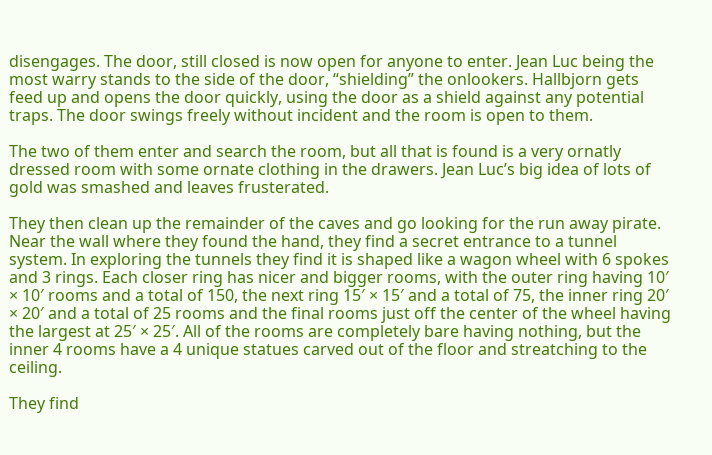disengages. The door, still closed is now open for anyone to enter. Jean Luc being the most warry stands to the side of the door, “shielding” the onlookers. Hallbjorn gets feed up and opens the door quickly, using the door as a shield against any potential traps. The door swings freely without incident and the room is open to them.

The two of them enter and search the room, but all that is found is a very ornatly dressed room with some ornate clothing in the drawers. Jean Luc’s big idea of lots of gold was smashed and leaves frusterated.

They then clean up the remainder of the caves and go looking for the run away pirate. Near the wall where they found the hand, they find a secret entrance to a tunnel system. In exploring the tunnels they find it is shaped like a wagon wheel with 6 spokes and 3 rings. Each closer ring has nicer and bigger rooms, with the outer ring having 10′ × 10′ rooms and a total of 150, the next ring 15′ × 15′ and a total of 75, the inner ring 20′ × 20′ and a total of 25 rooms and the final rooms just off the center of the wheel having the largest at 25′ × 25′. All of the rooms are completely bare having nothing, but the inner 4 rooms have a 4 unique statues carved out of the floor and streatching to the ceiling.

They find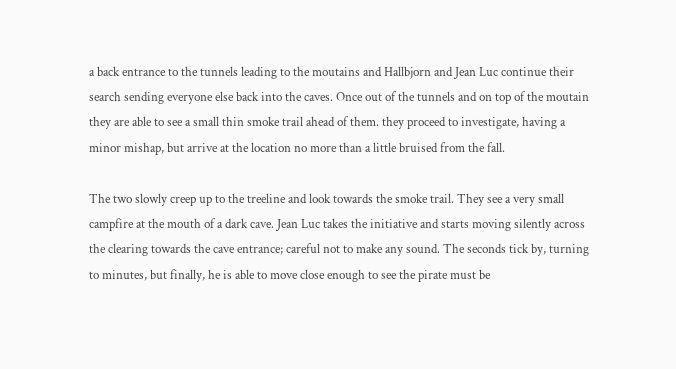a back entrance to the tunnels leading to the moutains and Hallbjorn and Jean Luc continue their search sending everyone else back into the caves. Once out of the tunnels and on top of the moutain they are able to see a small thin smoke trail ahead of them. they proceed to investigate, having a minor mishap, but arrive at the location no more than a little bruised from the fall.

The two slowly creep up to the treeline and look towards the smoke trail. They see a very small campfire at the mouth of a dark cave. Jean Luc takes the initiative and starts moving silently across the clearing towards the cave entrance; careful not to make any sound. The seconds tick by, turning to minutes, but finally, he is able to move close enough to see the pirate must be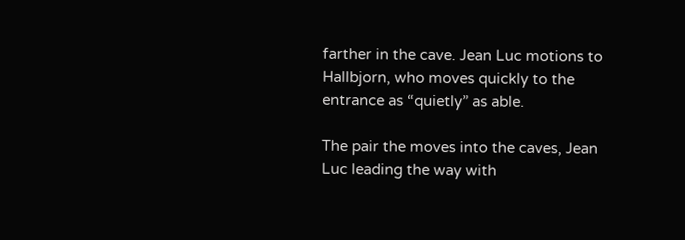farther in the cave. Jean Luc motions to Hallbjorn, who moves quickly to the entrance as “quietly” as able.

The pair the moves into the caves, Jean Luc leading the way with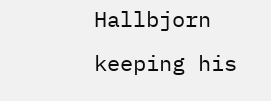Hallbjorn keeping his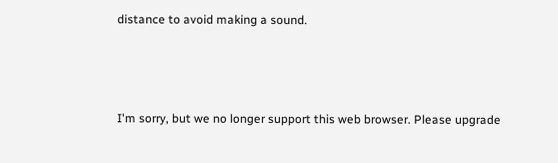distance to avoid making a sound.



I'm sorry, but we no longer support this web browser. Please upgrade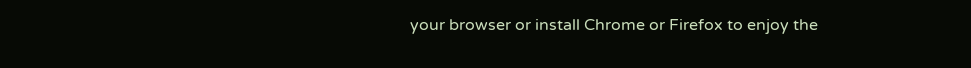your browser or install Chrome or Firefox to enjoy the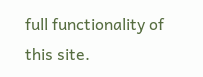full functionality of this site.